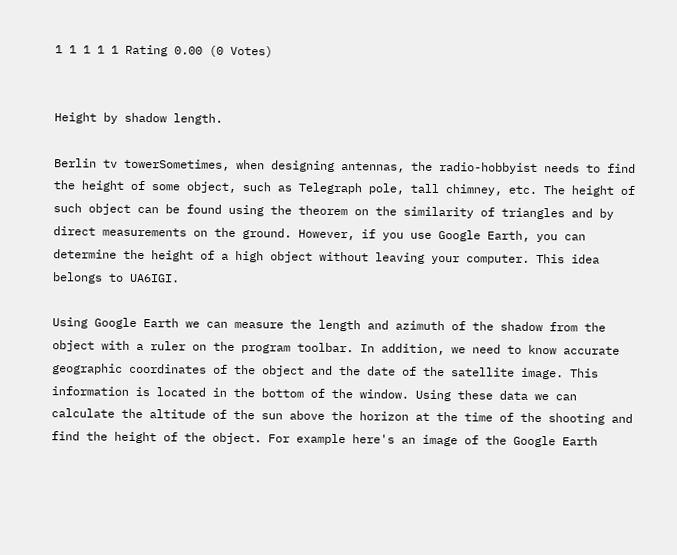1 1 1 1 1 Rating 0.00 (0 Votes)


Height by shadow length.

Berlin tv towerSometimes, when designing antennas, the radio-hobbyist needs to find the height of some object, such as Telegraph pole, tall chimney, etc. The height of such object can be found using the theorem on the similarity of triangles and by direct measurements on the ground. However, if you use Google Earth, you can determine the height of a high object without leaving your computer. This idea belongs to UA6IGI.

Using Google Earth we can measure the length and azimuth of the shadow from the object with a ruler on the program toolbar. In addition, we need to know accurate geographic coordinates of the object and the date of the satellite image. This information is located in the bottom of the window. Using these data we can calculate the altitude of the sun above the horizon at the time of the shooting and find the height of the object. For example here's an image of the Google Earth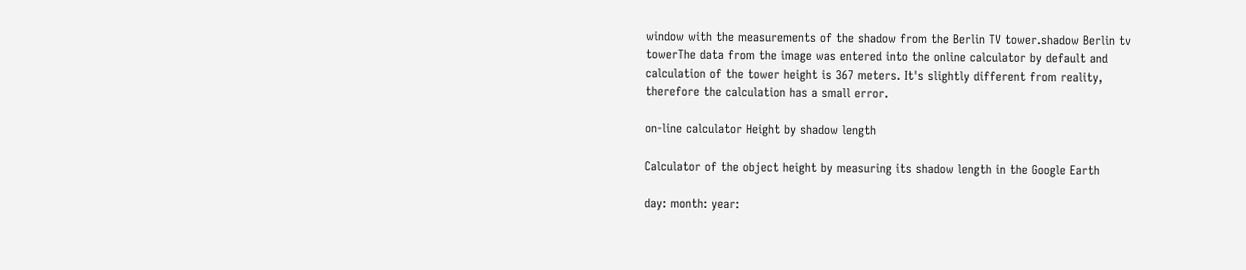window with the measurements of the shadow from the Berlin TV tower.shadow Berlin tv towerThe data from the image was entered into the online calculator by default and calculation of the tower height is 367 meters. It's slightly different from reality, therefore the calculation has a small error.

on-line calculator Height by shadow length

Calculator of the object height by measuring its shadow length in the Google Earth

day: month: year: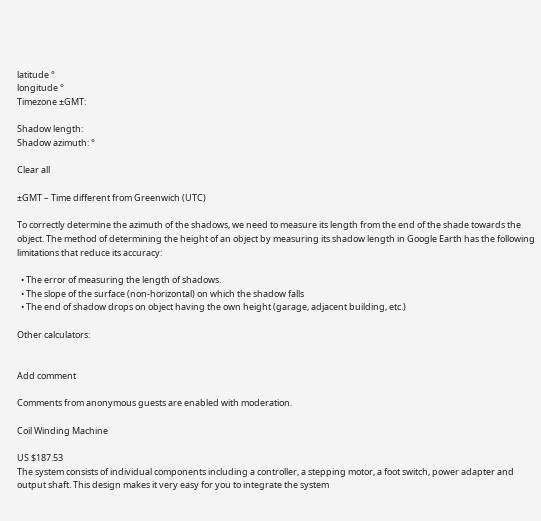latitude °
longitude °
Timezone ±GMT:

Shadow length:
Shadow azimuth: °

Clear all

±GMT – Time different from Greenwich (UTC)

To correctly determine the azimuth of the shadows, we need to measure its length from the end of the shade towards the object. The method of determining the height of an object by measuring its shadow length in Google Earth has the following limitations that reduce its accuracy:

  • The error of measuring the length of shadows.
  • The slope of the surface (non-horizontal) on which the shadow falls
  • The end of shadow drops on object having the own height (garage, adjacent building, etc.)

Other calculators:


Add comment

Сomments from anonymous guests are enabled with moderation.

Coil Winding Machine

US $187.53
The system consists of individual components including a controller, a stepping motor, a foot switch, power adapter and output shaft. This design makes it very easy for you to integrate the system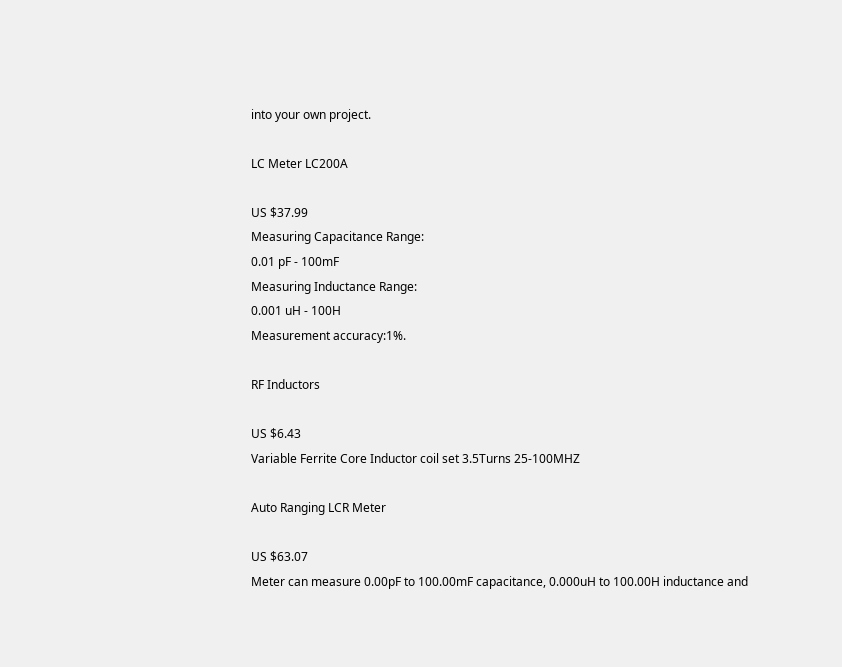into your own project.

LC Meter LC200A

US $37.99
Measuring Capacitance Range:
0.01 pF - 100mF
Measuring Inductance Range:
0.001 uH - 100H
Measurement accuracy:1%.

RF Inductors

US $6.43
Variable Ferrite Core Inductor coil set 3.5Turns 25-100MHZ

Auto Ranging LCR Meter

US $63.07
Meter can measure 0.00pF to 100.00mF capacitance, 0.000uH to 100.00H inductance and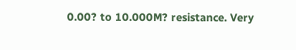0.00? to 10.000M? resistance. Very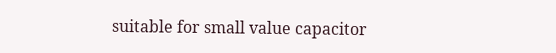suitable for small value capacitor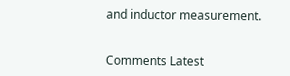and inductor measurement.


Comments Latest